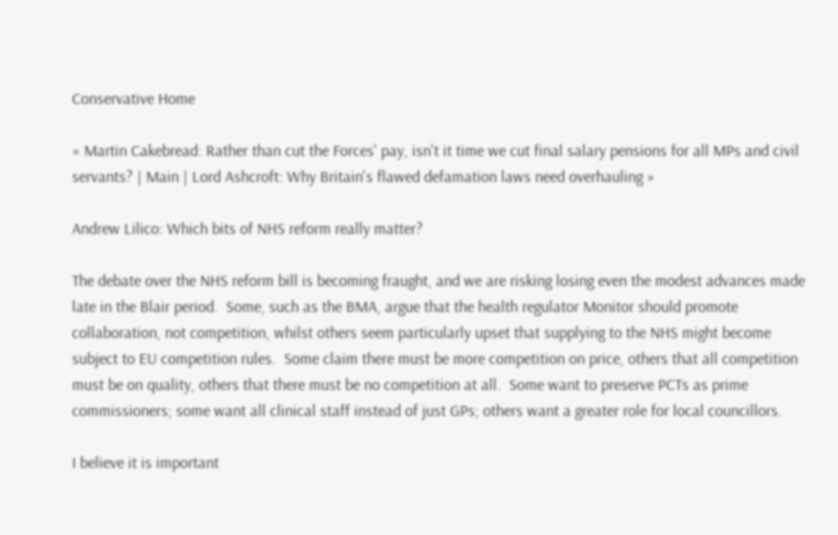Conservative Home

« Martin Cakebread: Rather than cut the Forces' pay, isn't it time we cut final salary pensions for all MPs and civil servants? | Main | Lord Ashcroft: Why Britain's flawed defamation laws need overhauling »

Andrew Lilico: Which bits of NHS reform really matter?

The debate over the NHS reform bill is becoming fraught, and we are risking losing even the modest advances made late in the Blair period.  Some, such as the BMA, argue that the health regulator Monitor should promote collaboration, not competition, whilst others seem particularly upset that supplying to the NHS might become subject to EU competition rules.  Some claim there must be more competition on price, others that all competition must be on quality, others that there must be no competition at all.  Some want to preserve PCTs as prime commissioners; some want all clinical staff instead of just GPs; others want a greater role for local councillors.

I believe it is important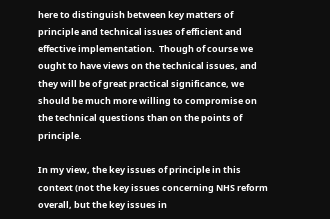here to distinguish between key matters of principle and technical issues of efficient and effective implementation.  Though of course we ought to have views on the technical issues, and they will be of great practical significance, we should be much more willing to compromise on the technical questions than on the points of principle.

In my view, the key issues of principle in this context (not the key issues concerning NHS reform overall, but the key issues in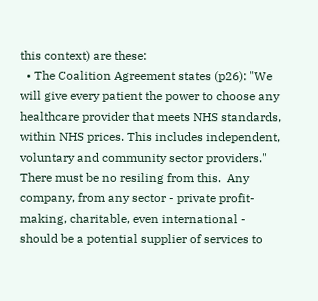this context) are these:
  • The Coalition Agreement states (p26): "We will give every patient the power to choose any healthcare provider that meets NHS standards, within NHS prices. This includes independent, voluntary and community sector providers."  There must be no resiling from this.  Any company, from any sector - private profit-making, charitable, even international - should be a potential supplier of services to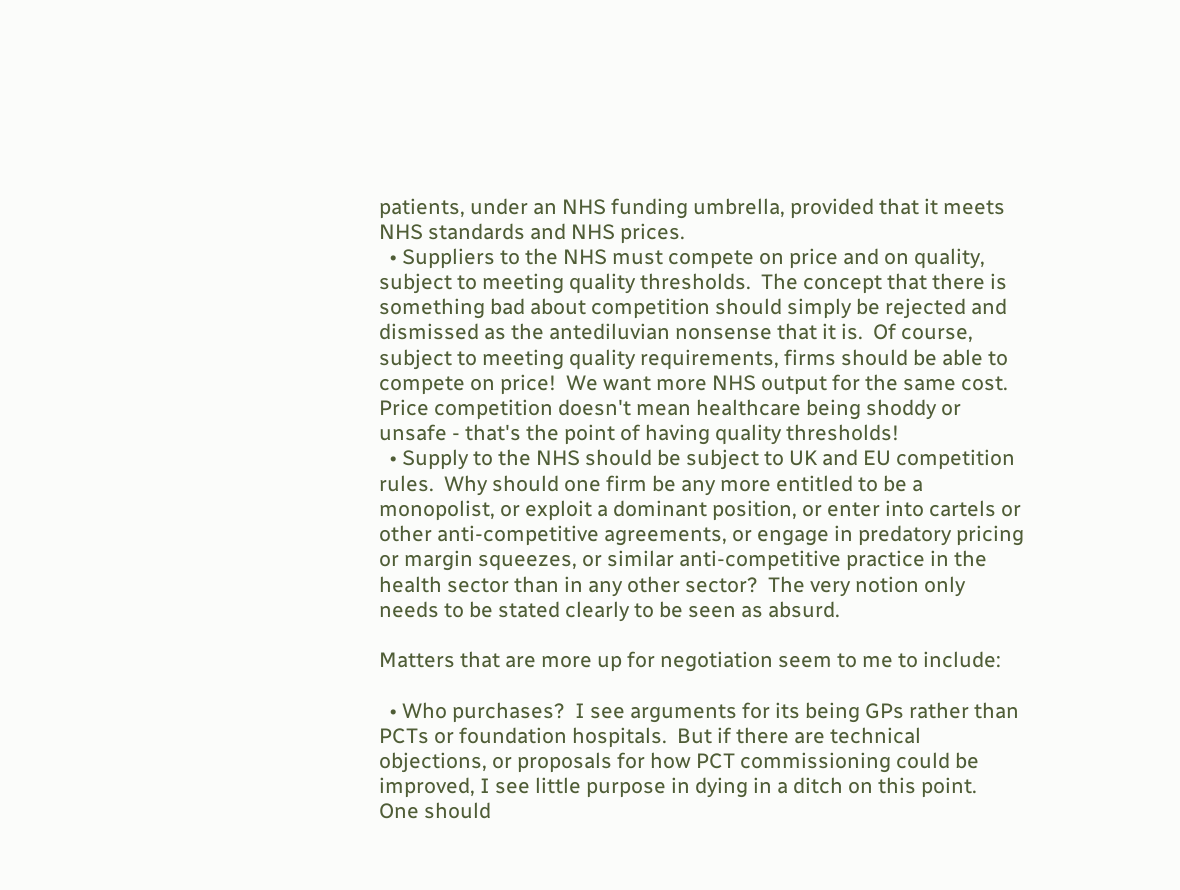patients, under an NHS funding umbrella, provided that it meets NHS standards and NHS prices.
  • Suppliers to the NHS must compete on price and on quality, subject to meeting quality thresholds.  The concept that there is something bad about competition should simply be rejected and dismissed as the antediluvian nonsense that it is.  Of course, subject to meeting quality requirements, firms should be able to compete on price!  We want more NHS output for the same cost.  Price competition doesn't mean healthcare being shoddy or unsafe - that's the point of having quality thresholds!
  • Supply to the NHS should be subject to UK and EU competition rules.  Why should one firm be any more entitled to be a monopolist, or exploit a dominant position, or enter into cartels or other anti-competitive agreements, or engage in predatory pricing or margin squeezes, or similar anti-competitive practice in the health sector than in any other sector?  The very notion only needs to be stated clearly to be seen as absurd.

Matters that are more up for negotiation seem to me to include:

  • Who purchases?  I see arguments for its being GPs rather than PCTs or foundation hospitals.  But if there are technical objections, or proposals for how PCT commissioning could be improved, I see little purpose in dying in a ditch on this point.  One should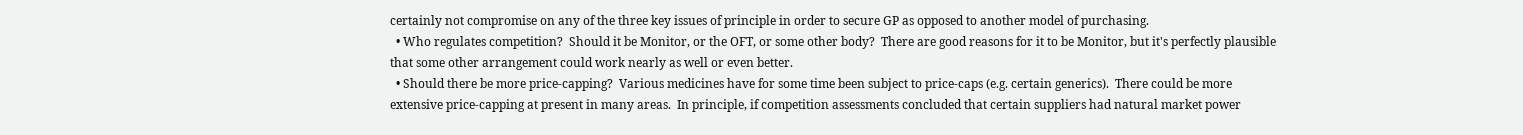certainly not compromise on any of the three key issues of principle in order to secure GP as opposed to another model of purchasing.
  • Who regulates competition?  Should it be Monitor, or the OFT, or some other body?  There are good reasons for it to be Monitor, but it's perfectly plausible that some other arrangement could work nearly as well or even better.
  • Should there be more price-capping?  Various medicines have for some time been subject to price-caps (e.g. certain generics).  There could be more extensive price-capping at present in many areas.  In principle, if competition assessments concluded that certain suppliers had natural market power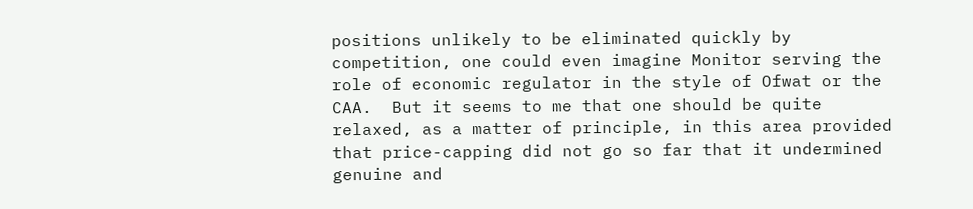positions unlikely to be eliminated quickly by competition, one could even imagine Monitor serving the role of economic regulator in the style of Ofwat or the CAA.  But it seems to me that one should be quite relaxed, as a matter of principle, in this area provided that price-capping did not go so far that it undermined genuine and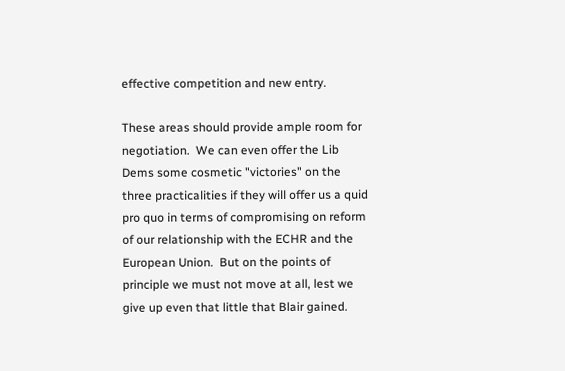effective competition and new entry.

These areas should provide ample room for negotiation.  We can even offer the Lib Dems some cosmetic "victories" on the three practicalities if they will offer us a quid pro quo in terms of compromising on reform of our relationship with the ECHR and the European Union.  But on the points of principle we must not move at all, lest we give up even that little that Blair gained.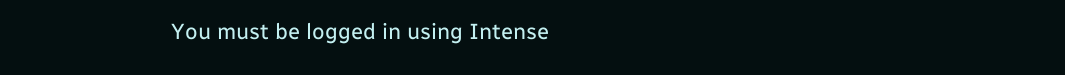You must be logged in using Intense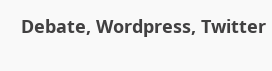Debate, Wordpress, Twitter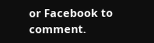or Facebook to comment.